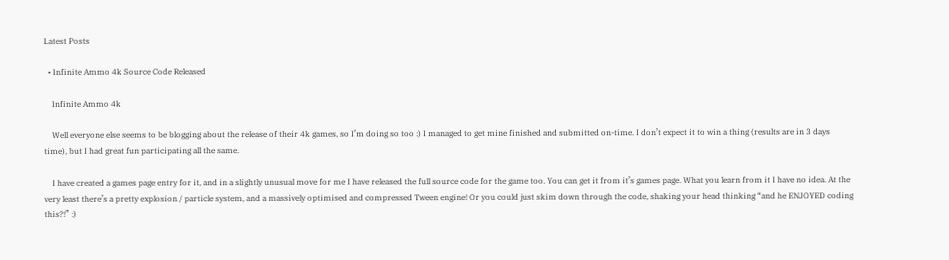Latest Posts

  • Infinite Ammo 4k Source Code Released

    Infinite Ammo 4k

    Well everyone else seems to be blogging about the release of their 4k games, so I’m doing so too :) I managed to get mine finished and submitted on-time. I don’t expect it to win a thing (results are in 3 days time), but I had great fun participating all the same.

    I have created a games page entry for it, and in a slightly unusual move for me I have released the full source code for the game too. You can get it from it’s games page. What you learn from it I have no idea. At the very least there’s a pretty explosion / particle system, and a massively optimised and compressed Tween engine! Or you could just skim down through the code, shaking your head thinking “and he ENJOYED coding this?!” :)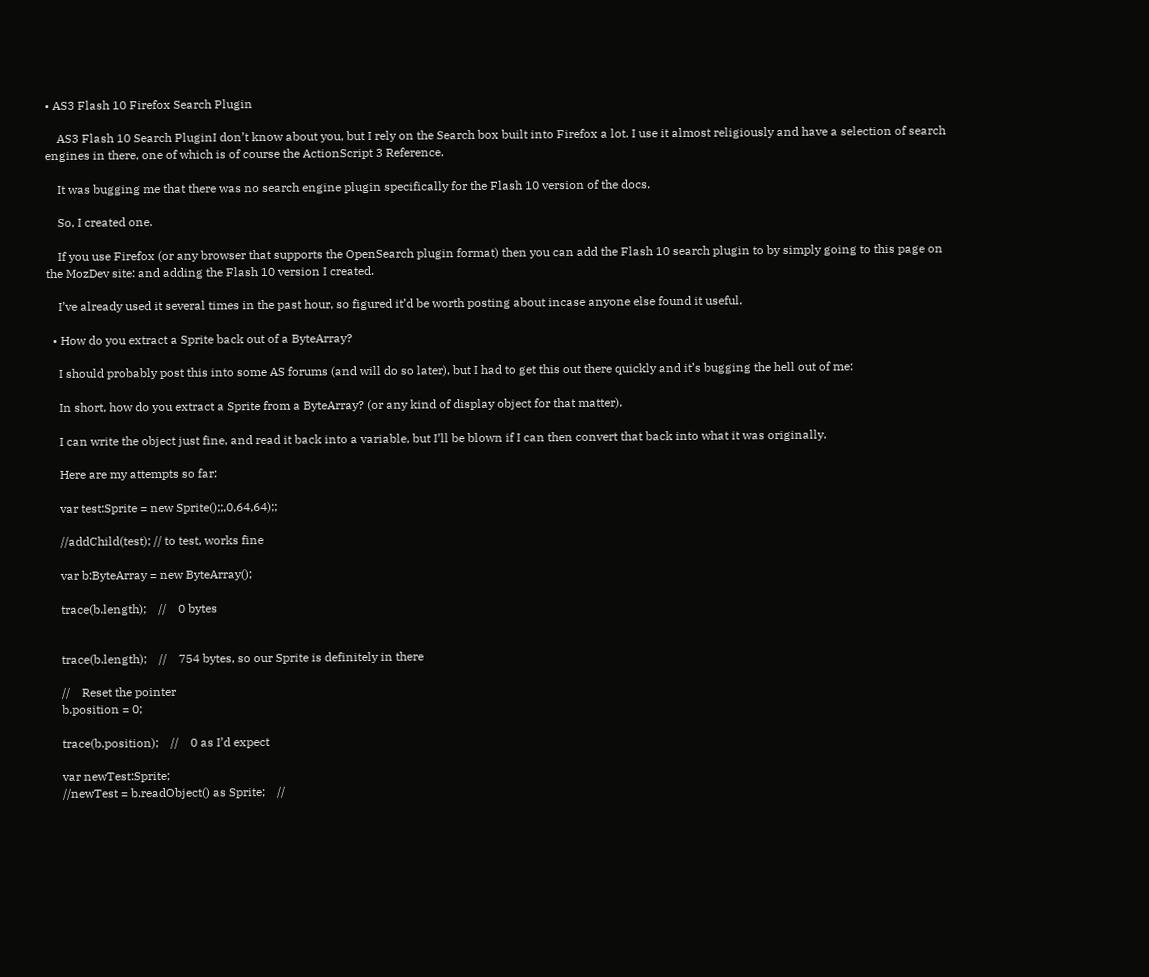• AS3 Flash 10 Firefox Search Plugin

    AS3 Flash 10 Search PluginI don’t know about you, but I rely on the Search box built into Firefox a lot. I use it almost religiously and have a selection of search engines in there, one of which is of course the ActionScript 3 Reference.

    It was bugging me that there was no search engine plugin specifically for the Flash 10 version of the docs.

    So, I created one.

    If you use Firefox (or any browser that supports the OpenSearch plugin format) then you can add the Flash 10 search plugin to by simply going to this page on the MozDev site: and adding the Flash 10 version I created.

    I’ve already used it several times in the past hour, so figured it’d be worth posting about incase anyone else found it useful.

  • How do you extract a Sprite back out of a ByteArray?

    I should probably post this into some AS forums (and will do so later), but I had to get this out there quickly and it’s bugging the hell out of me:

    In short, how do you extract a Sprite from a ByteArray? (or any kind of display object for that matter).

    I can write the object just fine, and read it back into a variable, but I’ll be blown if I can then convert that back into what it was originally.

    Here are my attempts so far:

    var test:Sprite = new Sprite();;,0,64,64);;

    //addChild(test); // to test, works fine

    var b:ByteArray = new ByteArray();

    trace(b.length);    //    0 bytes


    trace(b.length);    //    754 bytes, so our Sprite is definitely in there

    //    Reset the pointer
    b.position = 0;

    trace(b.position);    //    0 as I’d expect

    var newTest:Sprite;
    //newTest = b.readObject() as Sprite;    //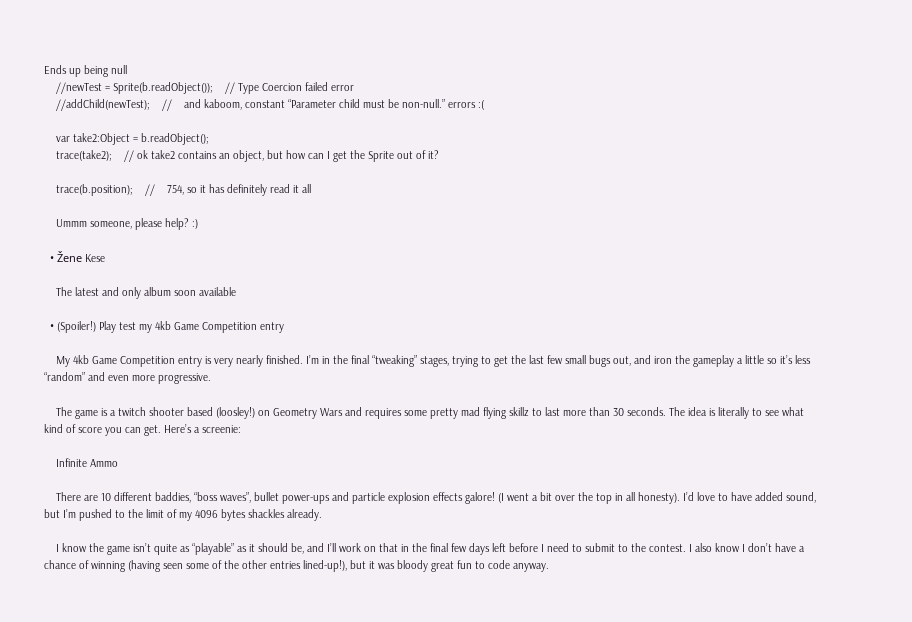Ends up being null
    //newTest = Sprite(b.readObject());    // Type Coercion failed error
    //addChild(newTest);    //    and kaboom, constant “Parameter child must be non-null.” errors :(

    var take2:Object = b.readObject();
    trace(take2);    // ok take2 contains an object, but how can I get the Sprite out of it?

    trace(b.position);    //    754, so it has definitely read it all

    Ummm someone, please help? :)

  • Žene Kese

    The latest and only album soon available

  • (Spoiler!) Play test my 4kb Game Competition entry

    My 4kb Game Competition entry is very nearly finished. I’m in the final “tweaking” stages, trying to get the last few small bugs out, and iron the gameplay a little so it’s less “random” and even more progressive.

    The game is a twitch shooter based (loosley!) on Geometry Wars and requires some pretty mad flying skillz to last more than 30 seconds. The idea is literally to see what kind of score you can get. Here’s a screenie:

    Infinite Ammo

    There are 10 different baddies, “boss waves”, bullet power-ups and particle explosion effects galore! (I went a bit over the top in all honesty). I’d love to have added sound, but I’m pushed to the limit of my 4096 bytes shackles already.

    I know the game isn’t quite as “playable” as it should be, and I’ll work on that in the final few days left before I need to submit to the contest. I also know I don’t have a chance of winning (having seen some of the other entries lined-up!), but it was bloody great fun to code anyway.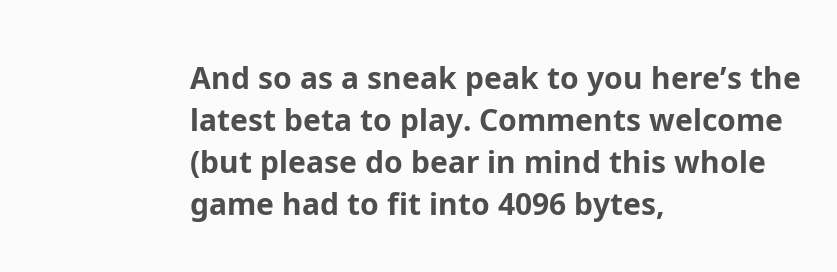And so as a sneak peak to you here’s the latest beta to play. Comments welcome (but please do bear in mind this whole game had to fit into 4096 bytes,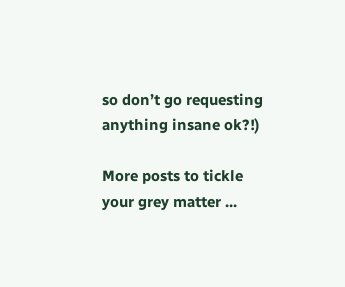so don’t go requesting anything insane ok?!)

More posts to tickle your grey matter ...